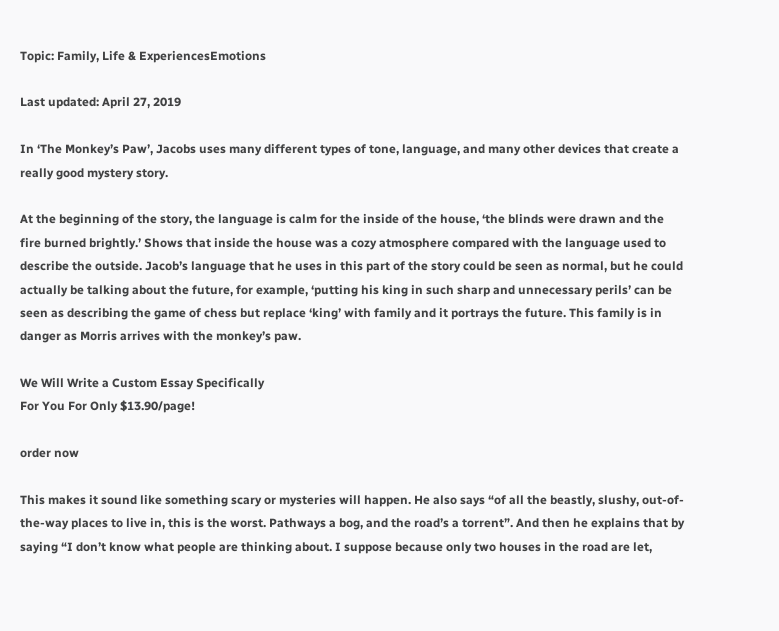Topic: Family, Life & ExperiencesEmotions

Last updated: April 27, 2019

In ‘The Monkey’s Paw’, Jacobs uses many different types of tone, language, and many other devices that create a really good mystery story.

At the beginning of the story, the language is calm for the inside of the house, ‘the blinds were drawn and the fire burned brightly.’ Shows that inside the house was a cozy atmosphere compared with the language used to describe the outside. Jacob’s language that he uses in this part of the story could be seen as normal, but he could actually be talking about the future, for example, ‘putting his king in such sharp and unnecessary perils’ can be seen as describing the game of chess but replace ‘king’ with family and it portrays the future. This family is in danger as Morris arrives with the monkey’s paw.

We Will Write a Custom Essay Specifically
For You For Only $13.90/page!

order now

This makes it sound like something scary or mysteries will happen. He also says “of all the beastly, slushy, out-of-the-way places to live in, this is the worst. Pathways a bog, and the road’s a torrent”. And then he explains that by saying “I don’t know what people are thinking about. I suppose because only two houses in the road are let,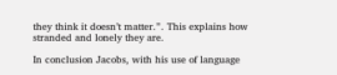they think it doesn’t matter.”. This explains how stranded and lonely they are.

In conclusion Jacobs, with his use of language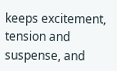keeps excitement, tension and suspense, and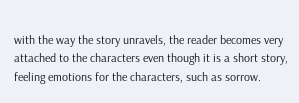with the way the story unravels, the reader becomes very attached to the characters even though it is a short story, feeling emotions for the characters, such as sorrow.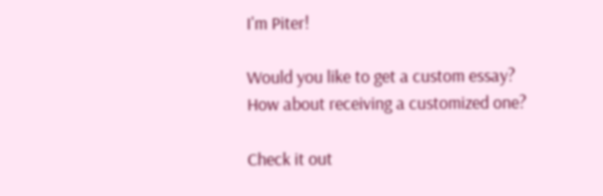I'm Piter!

Would you like to get a custom essay? How about receiving a customized one?

Check it out